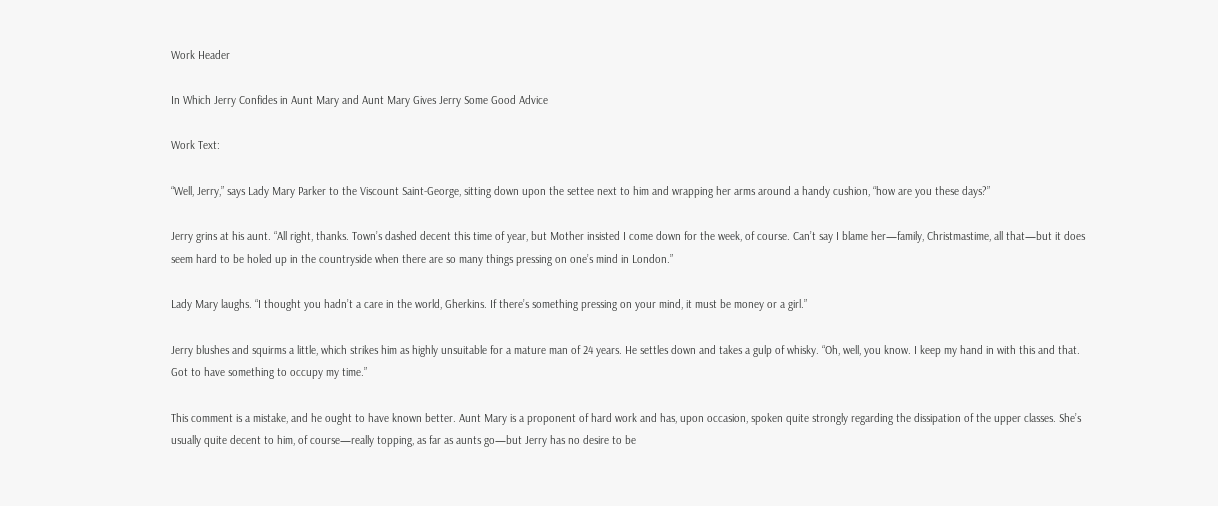Work Header

In Which Jerry Confides in Aunt Mary and Aunt Mary Gives Jerry Some Good Advice

Work Text:

“Well, Jerry,” says Lady Mary Parker to the Viscount Saint-George, sitting down upon the settee next to him and wrapping her arms around a handy cushion, “how are you these days?”

Jerry grins at his aunt. “All right, thanks. Town’s dashed decent this time of year, but Mother insisted I come down for the week, of course. Can’t say I blame her—family, Christmastime, all that—but it does seem hard to be holed up in the countryside when there are so many things pressing on one’s mind in London.”

Lady Mary laughs. “I thought you hadn’t a care in the world, Gherkins. If there’s something pressing on your mind, it must be money or a girl.”

Jerry blushes and squirms a little, which strikes him as highly unsuitable for a mature man of 24 years. He settles down and takes a gulp of whisky. “Oh, well, you know. I keep my hand in with this and that. Got to have something to occupy my time.”

This comment is a mistake, and he ought to have known better. Aunt Mary is a proponent of hard work and has, upon occasion, spoken quite strongly regarding the dissipation of the upper classes. She’s usually quite decent to him, of course—really topping, as far as aunts go—but Jerry has no desire to be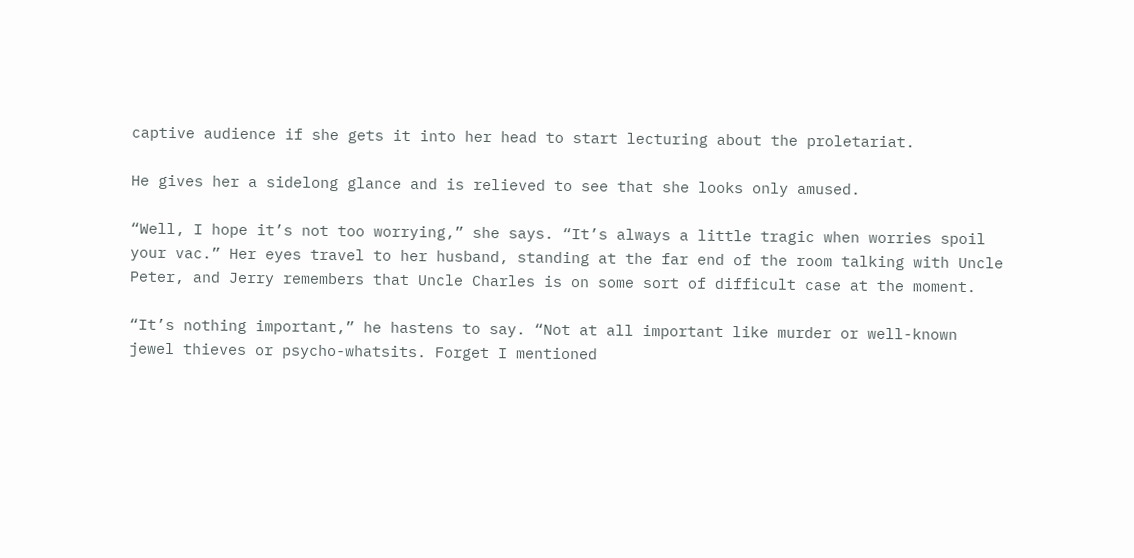captive audience if she gets it into her head to start lecturing about the proletariat.

He gives her a sidelong glance and is relieved to see that she looks only amused.

“Well, I hope it’s not too worrying,” she says. “It’s always a little tragic when worries spoil your vac.” Her eyes travel to her husband, standing at the far end of the room talking with Uncle Peter, and Jerry remembers that Uncle Charles is on some sort of difficult case at the moment.

“It’s nothing important,” he hastens to say. “Not at all important like murder or well-known jewel thieves or psycho-whatsits. Forget I mentioned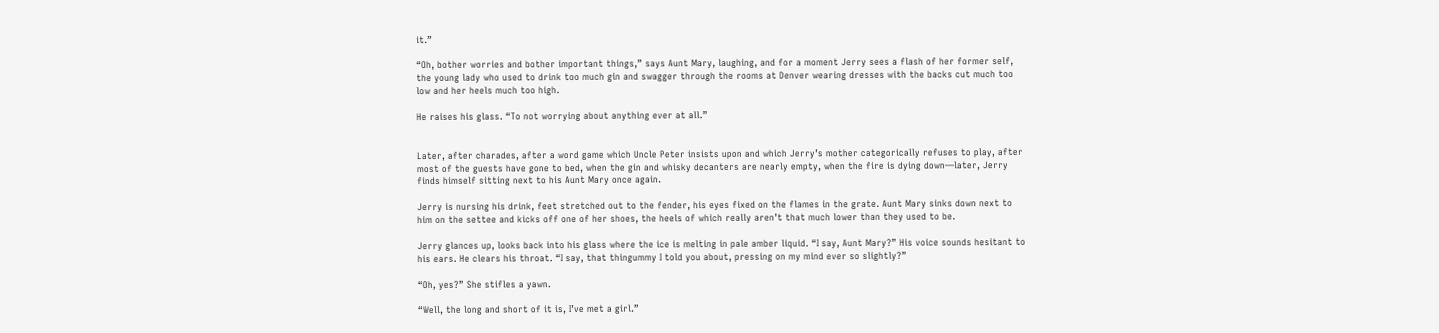it.”

“Oh, bother worries and bother important things,” says Aunt Mary, laughing, and for a moment Jerry sees a flash of her former self, the young lady who used to drink too much gin and swagger through the rooms at Denver wearing dresses with the backs cut much too low and her heels much too high.

He raises his glass. “To not worrying about anything ever at all.”


Later, after charades, after a word game which Uncle Peter insists upon and which Jerry’s mother categorically refuses to play, after most of the guests have gone to bed, when the gin and whisky decanters are nearly empty, when the fire is dying down—later, Jerry finds himself sitting next to his Aunt Mary once again.

Jerry is nursing his drink, feet stretched out to the fender, his eyes fixed on the flames in the grate. Aunt Mary sinks down next to him on the settee and kicks off one of her shoes, the heels of which really aren’t that much lower than they used to be.

Jerry glances up, looks back into his glass where the ice is melting in pale amber liquid. “I say, Aunt Mary?” His voice sounds hesitant to his ears. He clears his throat. “I say, that thingummy I told you about, pressing on my mind ever so slightly?”

“Oh, yes?” She stifles a yawn.

“Well, the long and short of it is, I’ve met a girl.”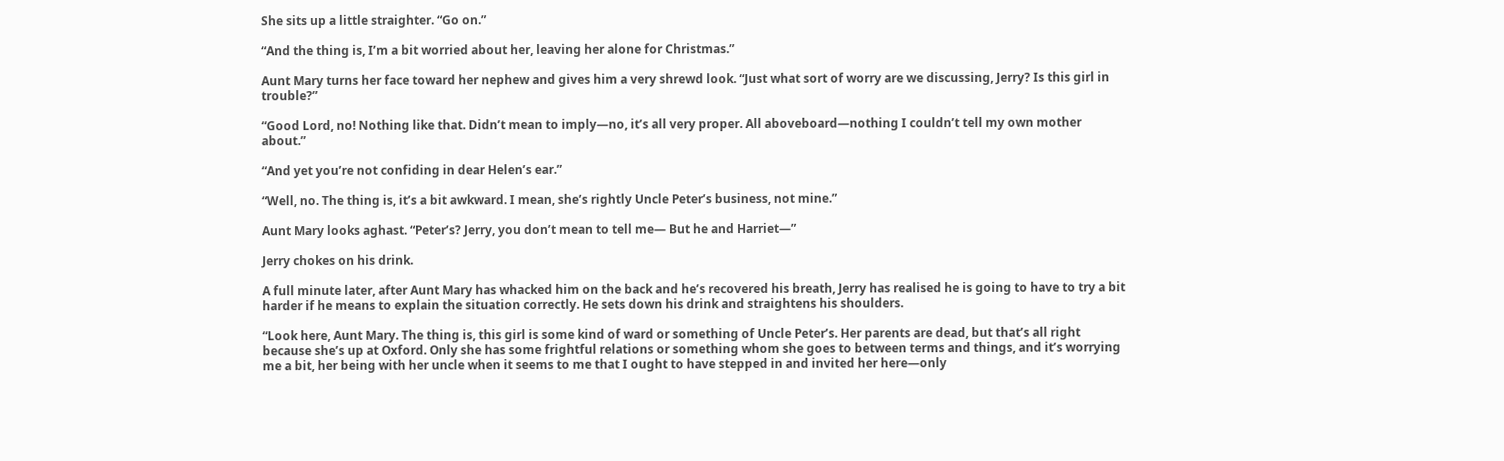She sits up a little straighter. “Go on.”

“And the thing is, I’m a bit worried about her, leaving her alone for Christmas.”

Aunt Mary turns her face toward her nephew and gives him a very shrewd look. “Just what sort of worry are we discussing, Jerry? Is this girl in trouble?”

“Good Lord, no! Nothing like that. Didn’t mean to imply—no, it’s all very proper. All aboveboard—nothing I couldn’t tell my own mother about.”

“And yet you’re not confiding in dear Helen’s ear.”

“Well, no. The thing is, it’s a bit awkward. I mean, she’s rightly Uncle Peter’s business, not mine.”

Aunt Mary looks aghast. “Peter’s? Jerry, you don’t mean to tell me— But he and Harriet—”

Jerry chokes on his drink.

A full minute later, after Aunt Mary has whacked him on the back and he’s recovered his breath, Jerry has realised he is going to have to try a bit harder if he means to explain the situation correctly. He sets down his drink and straightens his shoulders.

“Look here, Aunt Mary. The thing is, this girl is some kind of ward or something of Uncle Peter’s. Her parents are dead, but that’s all right because she’s up at Oxford. Only she has some frightful relations or something whom she goes to between terms and things, and it’s worrying me a bit, her being with her uncle when it seems to me that I ought to have stepped in and invited her here—only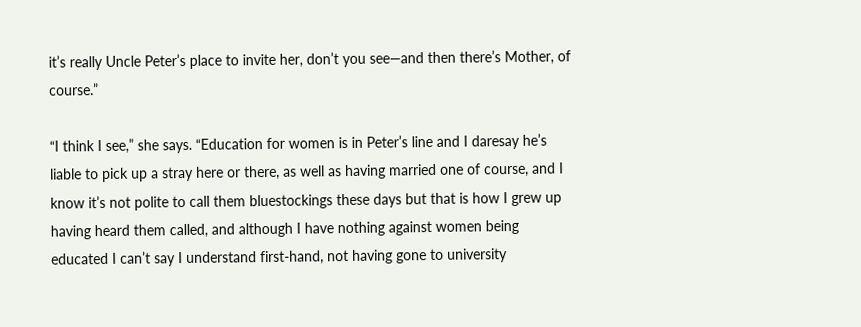it’s really Uncle Peter’s place to invite her, don’t you see—and then there’s Mother, of course.”

“I think I see,” she says. “Education for women is in Peter’s line and I daresay he’s liable to pick up a stray here or there, as well as having married one of course, and I know it’s not polite to call them bluestockings these days but that is how I grew up having heard them called, and although I have nothing against women being educated I can’t say I understand first-hand, not having gone to university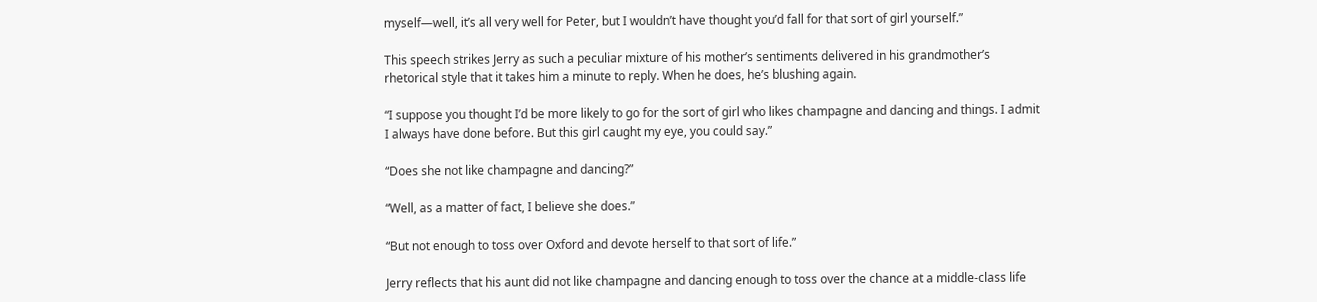myself—well, it’s all very well for Peter, but I wouldn’t have thought you’d fall for that sort of girl yourself.”

This speech strikes Jerry as such a peculiar mixture of his mother’s sentiments delivered in his grandmother’s rhetorical style that it takes him a minute to reply. When he does, he’s blushing again.

“I suppose you thought I’d be more likely to go for the sort of girl who likes champagne and dancing and things. I admit I always have done before. But this girl caught my eye, you could say.”

“Does she not like champagne and dancing?”

“Well, as a matter of fact, I believe she does.”

“But not enough to toss over Oxford and devote herself to that sort of life.”

Jerry reflects that his aunt did not like champagne and dancing enough to toss over the chance at a middle-class life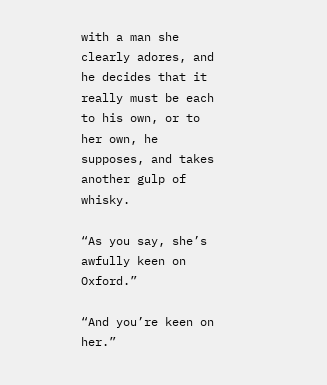with a man she clearly adores, and he decides that it really must be each to his own, or to her own, he supposes, and takes another gulp of whisky.

“As you say, she’s awfully keen on Oxford.”

“And you’re keen on her.”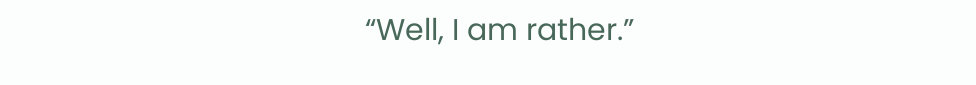“Well, I am rather.”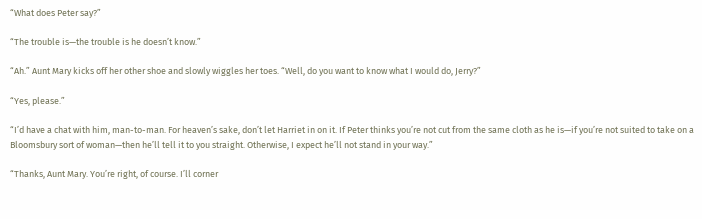“What does Peter say?”

“The trouble is—the trouble is he doesn’t know.”

“Ah.” Aunt Mary kicks off her other shoe and slowly wiggles her toes. “Well, do you want to know what I would do, Jerry?”

“Yes, please.”

“I’d have a chat with him, man-to-man. For heaven’s sake, don’t let Harriet in on it. If Peter thinks you’re not cut from the same cloth as he is—if you’re not suited to take on a Bloomsbury sort of woman—then he’ll tell it to you straight. Otherwise, I expect he’ll not stand in your way.”

“Thanks, Aunt Mary. You’re right, of course. I’ll corner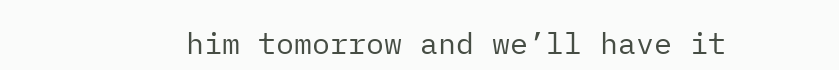him tomorrow and we’ll have it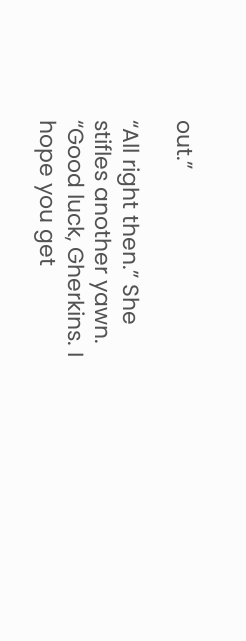out.”

“All right then.” She stifles another yawn. “Good luck, Gherkins. I hope you get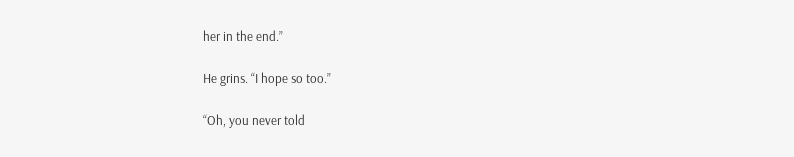her in the end.”

He grins. “I hope so too.”

“Oh, you never told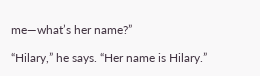me—what’s her name?”

“Hilary,” he says. “Her name is Hilary.”